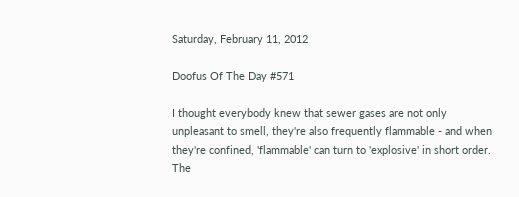Saturday, February 11, 2012

Doofus Of The Day #571

I thought everybody knew that sewer gases are not only unpleasant to smell, they're also frequently flammable - and when they're confined, 'flammable' can turn to 'explosive' in short order. The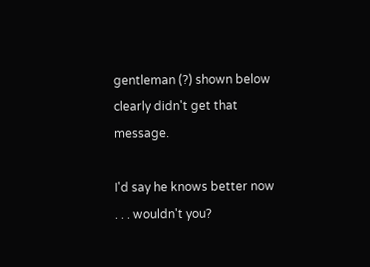gentleman (?) shown below clearly didn't get that message.

I'd say he knows better now . . . wouldn't you?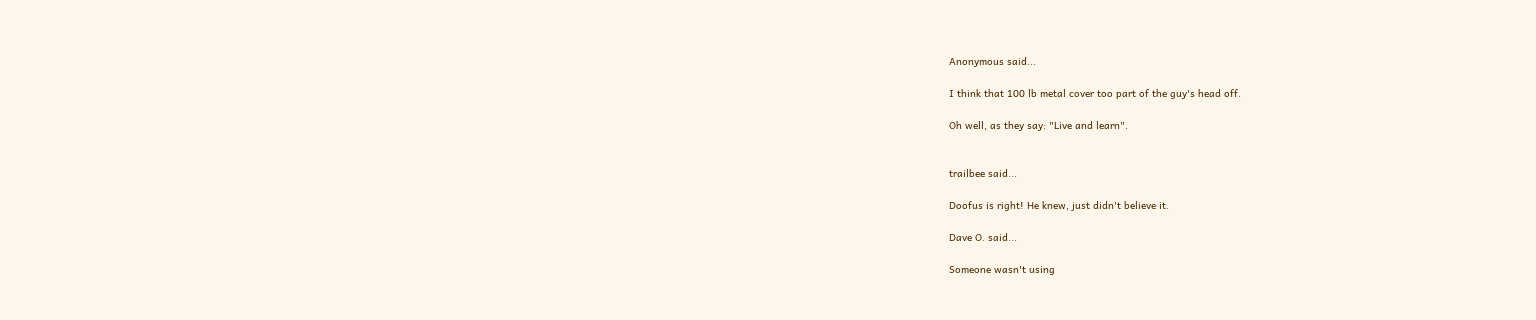Anonymous said...

I think that 100 lb metal cover too part of the guy's head off.

Oh well, as they say: "Live and learn".


trailbee said...

Doofus is right! He knew, just didn't believe it.

Dave O. said...

Someone wasn't using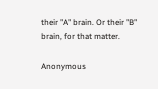their "A" brain. Or their "B" brain, for that matter.

Anonymous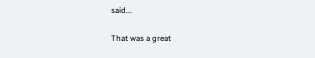said...

That was a great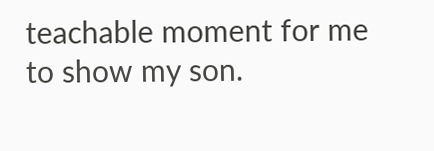teachable moment for me to show my son.